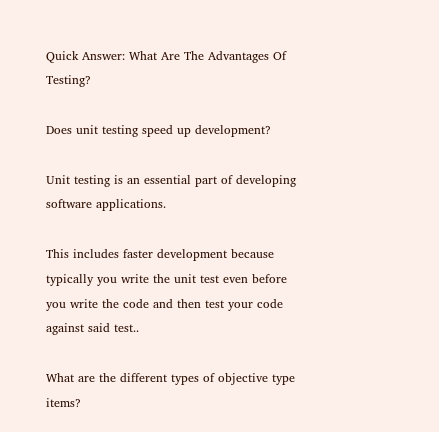Quick Answer: What Are The Advantages Of Testing?

Does unit testing speed up development?

Unit testing is an essential part of developing software applications.

This includes faster development because typically you write the unit test even before you write the code and then test your code against said test..

What are the different types of objective type items?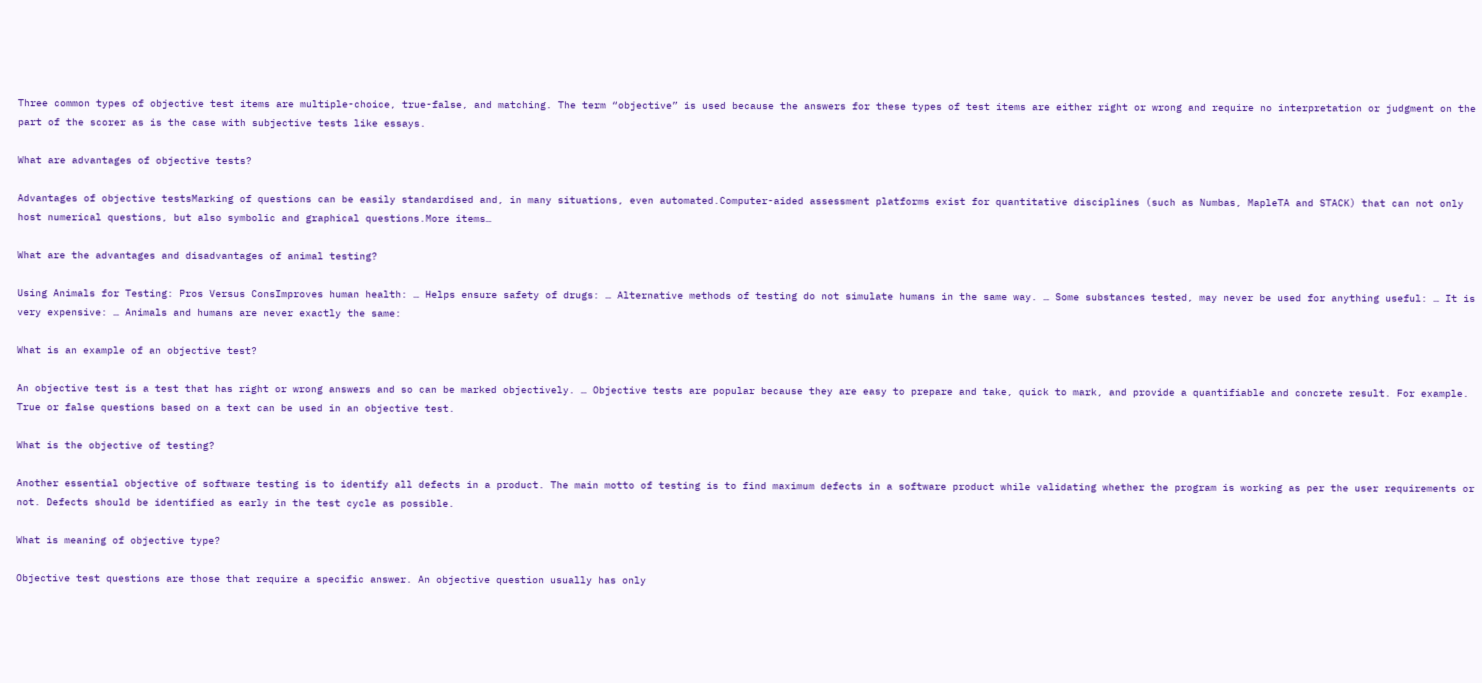Three common types of objective test items are multiple-choice, true-false, and matching. The term “objective” is used because the answers for these types of test items are either right or wrong and require no interpretation or judgment on the part of the scorer as is the case with subjective tests like essays.

What are advantages of objective tests?

Advantages of objective testsMarking of questions can be easily standardised and, in many situations, even automated.Computer-aided assessment platforms exist for quantitative disciplines (such as Numbas, MapleTA and STACK) that can not only host numerical questions, but also symbolic and graphical questions.More items…

What are the advantages and disadvantages of animal testing?

Using Animals for Testing: Pros Versus ConsImproves human health: … Helps ensure safety of drugs: … Alternative methods of testing do not simulate humans in the same way. … Some substances tested, may never be used for anything useful: … It is very expensive: … Animals and humans are never exactly the same:

What is an example of an objective test?

An objective test is a test that has right or wrong answers and so can be marked objectively. … Objective tests are popular because they are easy to prepare and take, quick to mark, and provide a quantifiable and concrete result. For example. True or false questions based on a text can be used in an objective test.

What is the objective of testing?

Another essential objective of software testing is to identify all defects in a product. The main motto of testing is to find maximum defects in a software product while validating whether the program is working as per the user requirements or not. Defects should be identified as early in the test cycle as possible.

What is meaning of objective type?

Objective test questions are those that require a specific answer. An objective question usually has only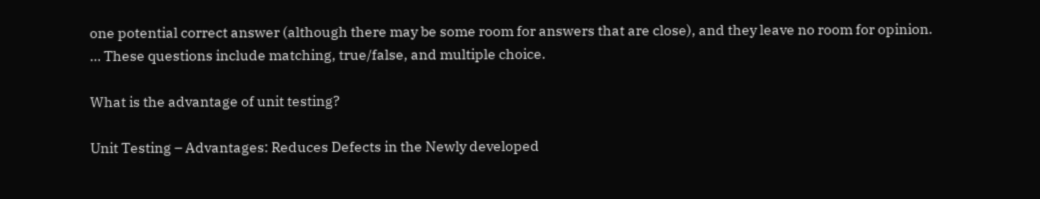one potential correct answer (although there may be some room for answers that are close), and they leave no room for opinion. … These questions include matching, true/false, and multiple choice.

What is the advantage of unit testing?

Unit Testing – Advantages: Reduces Defects in the Newly developed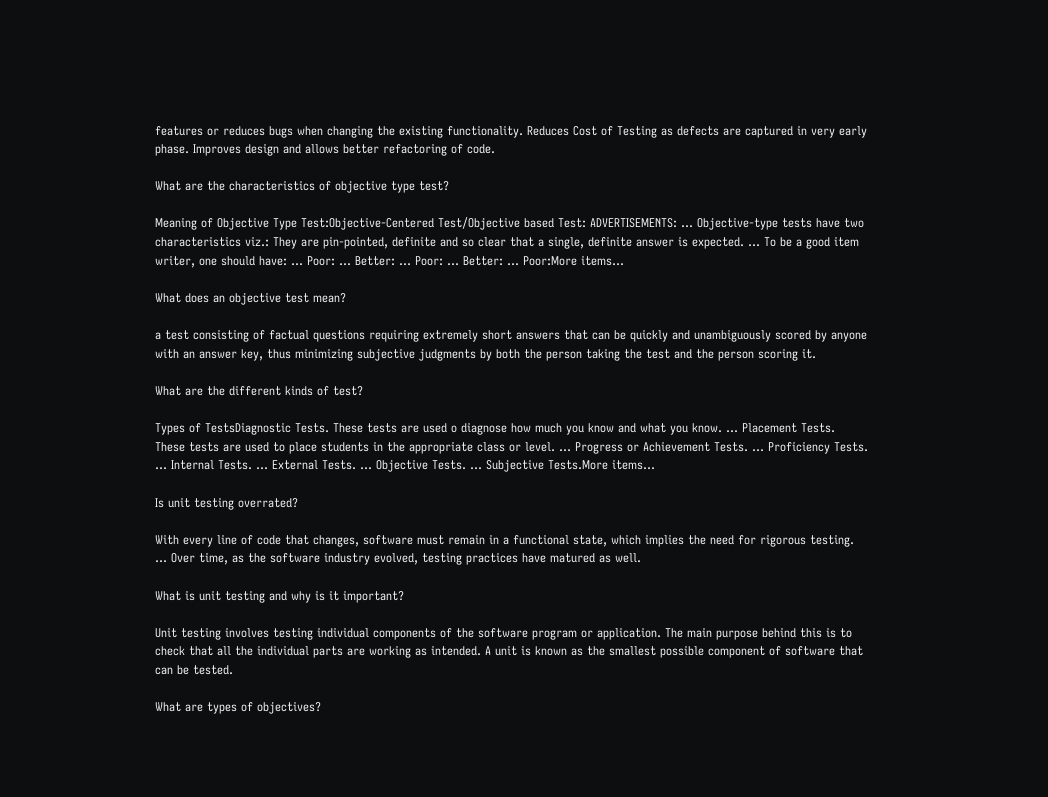features or reduces bugs when changing the existing functionality. Reduces Cost of Testing as defects are captured in very early phase. Improves design and allows better refactoring of code.

What are the characteristics of objective type test?

Meaning of Objective Type Test:Objective-Centered Test/Objective based Test: ADVERTISEMENTS: … Objective-type tests have two characteristics viz.: They are pin-pointed, definite and so clear that a single, definite answer is expected. … To be a good item writer, one should have: … Poor: … Better: … Poor: … Better: … Poor:More items…

What does an objective test mean?

a test consisting of factual questions requiring extremely short answers that can be quickly and unambiguously scored by anyone with an answer key, thus minimizing subjective judgments by both the person taking the test and the person scoring it.

What are the different kinds of test?

Types of TestsDiagnostic Tests. These tests are used o diagnose how much you know and what you know. … Placement Tests. These tests are used to place students in the appropriate class or level. … Progress or Achievement Tests. … Proficiency Tests. … Internal Tests. … External Tests. … Objective Tests. … Subjective Tests.More items…

Is unit testing overrated?

With every line of code that changes, software must remain in a functional state, which implies the need for rigorous testing. … Over time, as the software industry evolved, testing practices have matured as well.

What is unit testing and why is it important?

Unit testing involves testing individual components of the software program or application. The main purpose behind this is to check that all the individual parts are working as intended. A unit is known as the smallest possible component of software that can be tested.

What are types of objectives?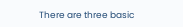There are three basic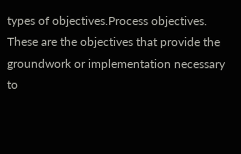types of objectives.Process objectives. These are the objectives that provide the groundwork or implementation necessary to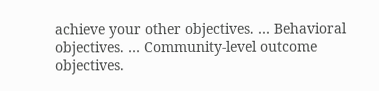achieve your other objectives. … Behavioral objectives. … Community-level outcome objectives.